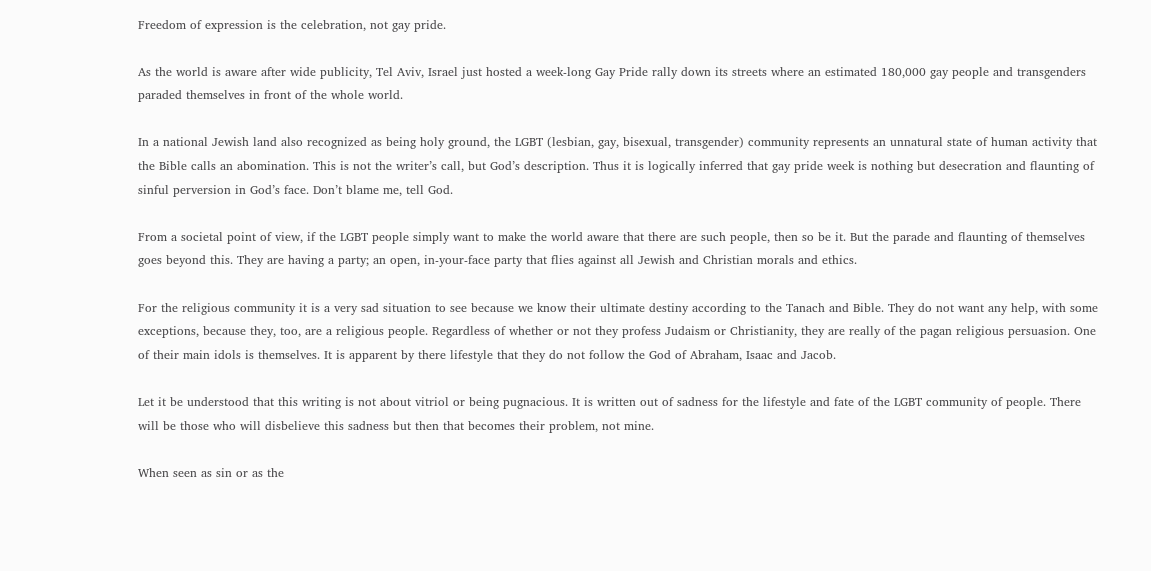Freedom of expression is the celebration, not gay pride.

As the world is aware after wide publicity, Tel Aviv, Israel just hosted a week-long Gay Pride rally down its streets where an estimated 180,000 gay people and transgenders paraded themselves in front of the whole world.

In a national Jewish land also recognized as being holy ground, the LGBT (lesbian, gay, bisexual, transgender) community represents an unnatural state of human activity that the Bible calls an abomination. This is not the writer’s call, but God’s description. Thus it is logically inferred that gay pride week is nothing but desecration and flaunting of sinful perversion in God’s face. Don’t blame me, tell God.

From a societal point of view, if the LGBT people simply want to make the world aware that there are such people, then so be it. But the parade and flaunting of themselves goes beyond this. They are having a party; an open, in-your-face party that flies against all Jewish and Christian morals and ethics.

For the religious community it is a very sad situation to see because we know their ultimate destiny according to the Tanach and Bible. They do not want any help, with some exceptions, because they, too, are a religious people. Regardless of whether or not they profess Judaism or Christianity, they are really of the pagan religious persuasion. One of their main idols is themselves. It is apparent by there lifestyle that they do not follow the God of Abraham, Isaac and Jacob.

Let it be understood that this writing is not about vitriol or being pugnacious. It is written out of sadness for the lifestyle and fate of the LGBT community of people. There will be those who will disbelieve this sadness but then that becomes their problem, not mine.

When seen as sin or as the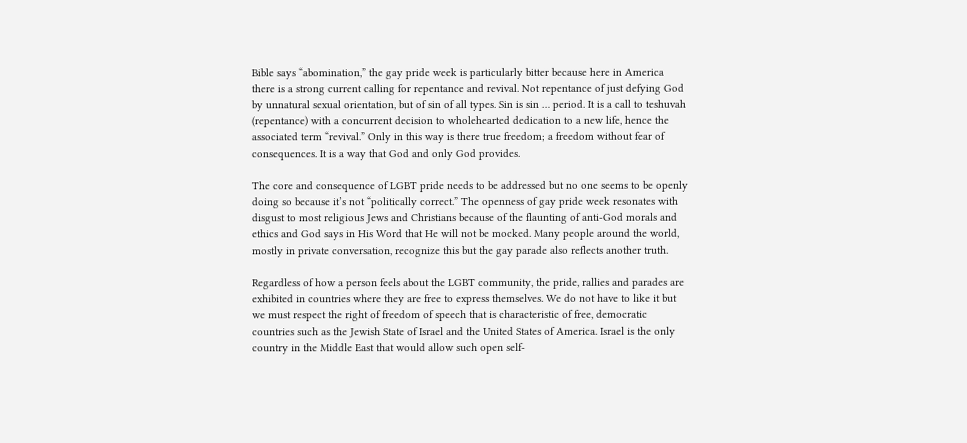Bible says “abomination,” the gay pride week is particularly bitter because here in America there is a strong current calling for repentance and revival. Not repentance of just defying God by unnatural sexual orientation, but of sin of all types. Sin is sin … period. It is a call to teshuvah (repentance) with a concurrent decision to wholehearted dedication to a new life, hence the associated term “revival.” Only in this way is there true freedom; a freedom without fear of consequences. It is a way that God and only God provides.

The core and consequence of LGBT pride needs to be addressed but no one seems to be openly doing so because it’s not “politically correct.” The openness of gay pride week resonates with disgust to most religious Jews and Christians because of the flaunting of anti-God morals and ethics and God says in His Word that He will not be mocked. Many people around the world, mostly in private conversation, recognize this but the gay parade also reflects another truth.

Regardless of how a person feels about the LGBT community, the pride, rallies and parades are exhibited in countries where they are free to express themselves. We do not have to like it but we must respect the right of freedom of speech that is characteristic of free, democratic countries such as the Jewish State of Israel and the United States of America. Israel is the only country in the Middle East that would allow such open self-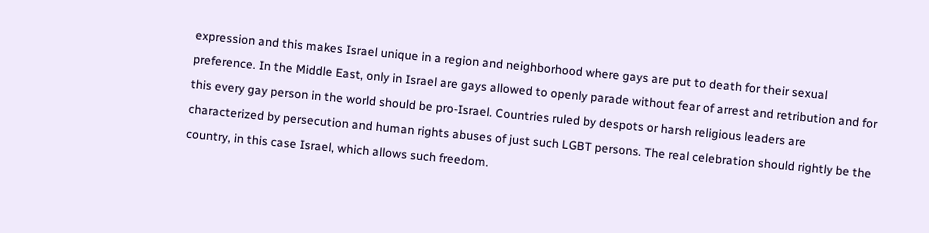expression and this makes Israel unique in a region and neighborhood where gays are put to death for their sexual preference. In the Middle East, only in Israel are gays allowed to openly parade without fear of arrest and retribution and for this every gay person in the world should be pro-Israel. Countries ruled by despots or harsh religious leaders are characterized by persecution and human rights abuses of just such LGBT persons. The real celebration should rightly be the country, in this case Israel, which allows such freedom.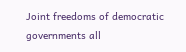Joint freedoms of democratic governments all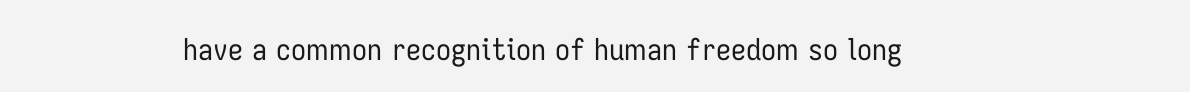have a common recognition of human freedom so long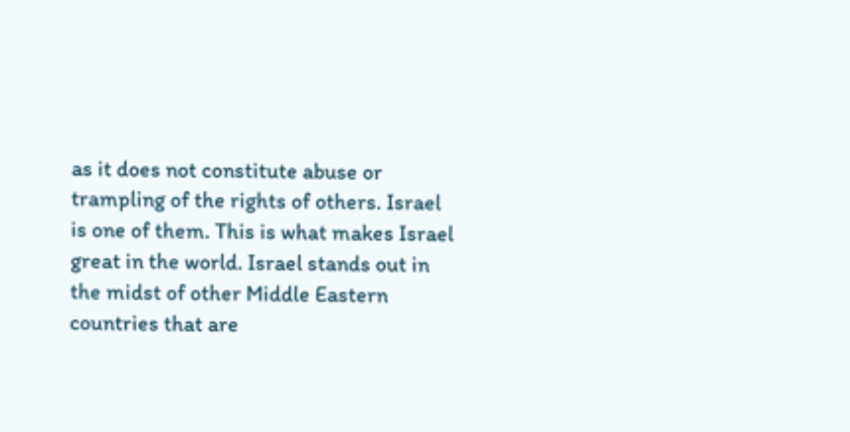as it does not constitute abuse or trampling of the rights of others. Israel is one of them. This is what makes Israel great in the world. Israel stands out in the midst of other Middle Eastern countries that are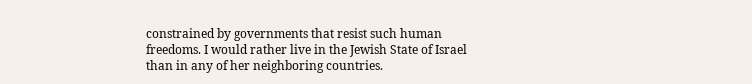constrained by governments that resist such human freedoms. I would rather live in the Jewish State of Israel than in any of her neighboring countries.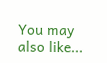You may also like...